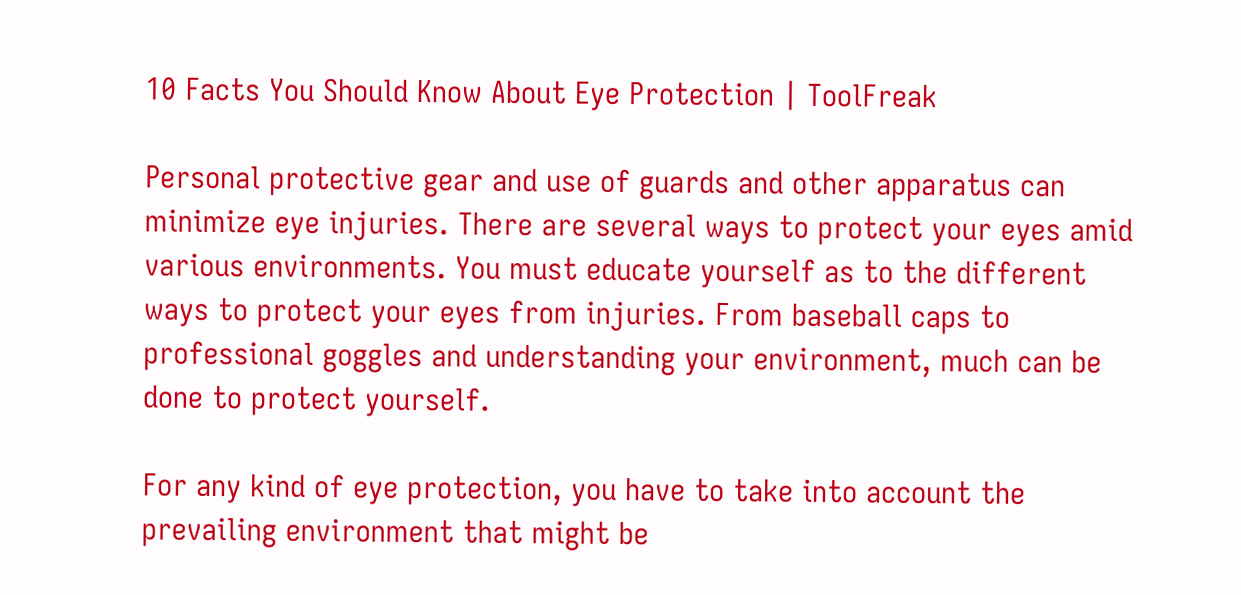10 Facts You Should Know About Eye Protection | ToolFreak

Personal protective gear and use of guards and other apparatus can minimize eye injuries. There are several ways to protect your eyes amid various environments. You must educate yourself as to the different ways to protect your eyes from injuries. From baseball caps to professional goggles and understanding your environment, much can be done to protect yourself.

For any kind of eye protection, you have to take into account the prevailing environment that might be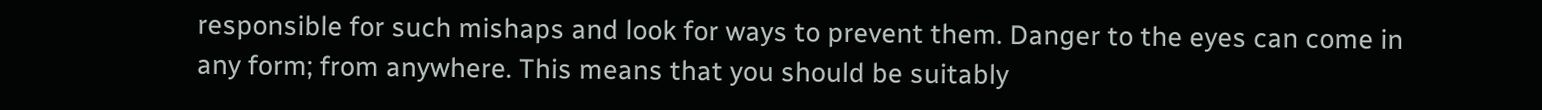responsible for such mishaps and look for ways to prevent them. Danger to the eyes can come in any form; from anywhere. This means that you should be suitably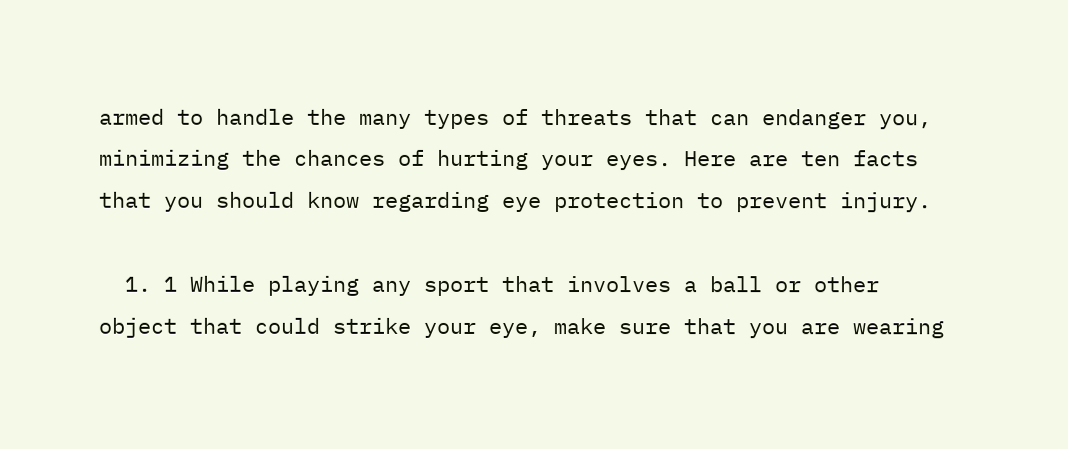armed to handle the many types of threats that can endanger you, minimizing the chances of hurting your eyes. Here are ten facts that you should know regarding eye protection to prevent injury.

  1. 1 While playing any sport that involves a ball or other object that could strike your eye, make sure that you are wearing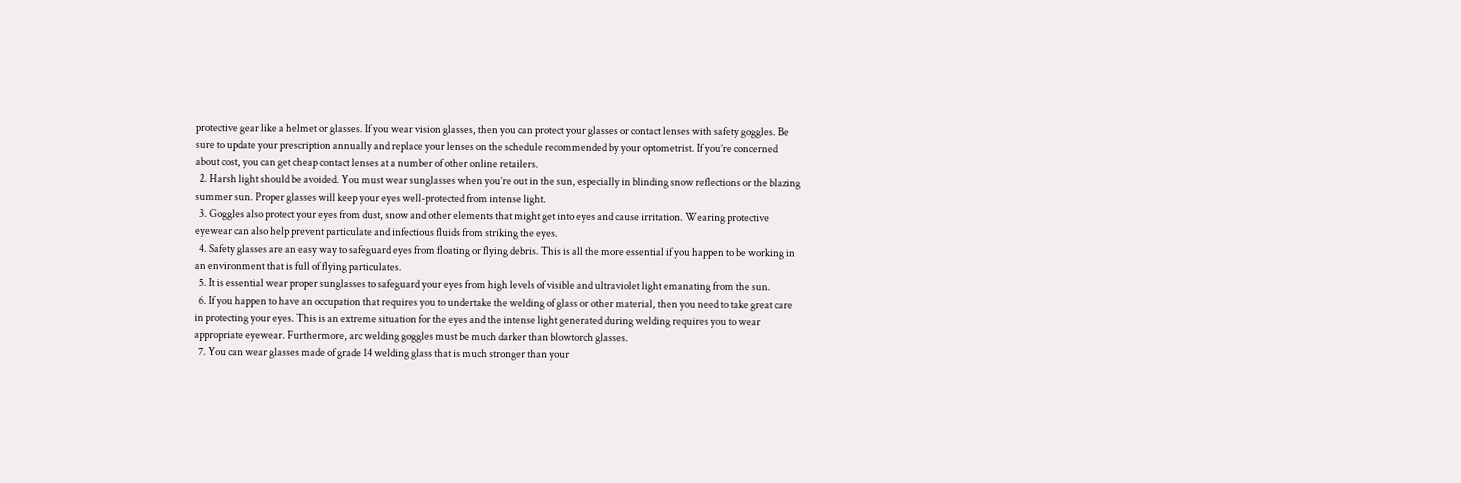protective gear like a helmet or glasses. If you wear vision glasses, then you can protect your glasses or contact lenses with safety goggles. Be sure to update your prescription annually and replace your lenses on the schedule recommended by your optometrist. If you’re concerned about cost, you can get cheap contact lenses at a number of other online retailers.
  2. Harsh light should be avoided. You must wear sunglasses when you’re out in the sun, especially in blinding snow reflections or the blazing summer sun. Proper glasses will keep your eyes well-protected from intense light.
  3. Goggles also protect your eyes from dust, snow and other elements that might get into eyes and cause irritation. Wearing protective eyewear can also help prevent particulate and infectious fluids from striking the eyes.
  4. Safety glasses are an easy way to safeguard eyes from floating or flying debris. This is all the more essential if you happen to be working in an environment that is full of flying particulates.
  5. It is essential wear proper sunglasses to safeguard your eyes from high levels of visible and ultraviolet light emanating from the sun.
  6. If you happen to have an occupation that requires you to undertake the welding of glass or other material, then you need to take great care in protecting your eyes. This is an extreme situation for the eyes and the intense light generated during welding requires you to wear appropriate eyewear. Furthermore, arc welding goggles must be much darker than blowtorch glasses.
  7. You can wear glasses made of grade 14 welding glass that is much stronger than your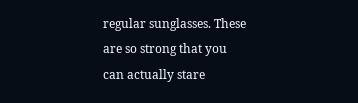regular sunglasses. These are so strong that you can actually stare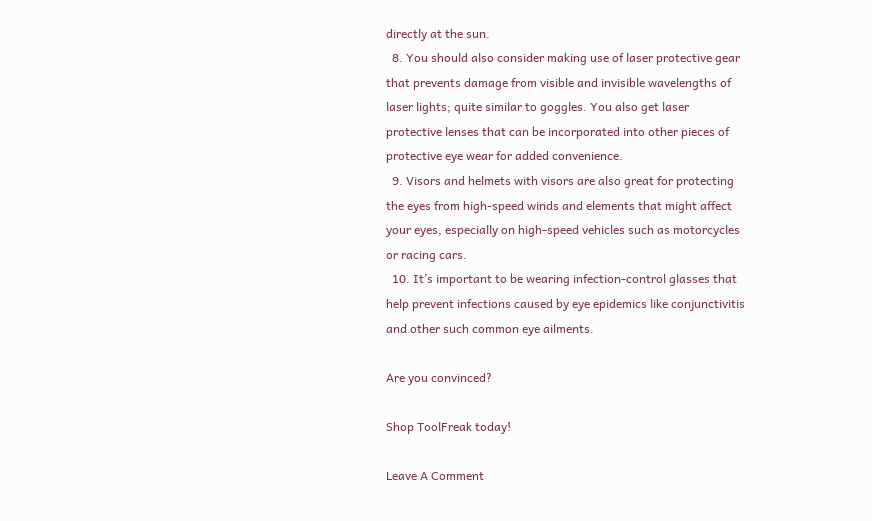directly at the sun.
  8. You should also consider making use of laser protective gear that prevents damage from visible and invisible wavelengths of laser lights; quite similar to goggles. You also get laser protective lenses that can be incorporated into other pieces of protective eye wear for added convenience.
  9. Visors and helmets with visors are also great for protecting the eyes from high-speed winds and elements that might affect your eyes, especially on high-speed vehicles such as motorcycles or racing cars.
  10. It’s important to be wearing infection-control glasses that help prevent infections caused by eye epidemics like conjunctivitis and other such common eye ailments.

Are you convinced?

Shop ToolFreak today!

Leave A Comment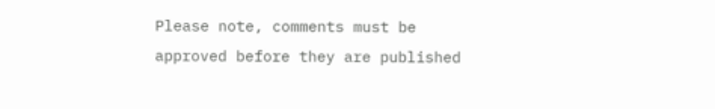Please note, comments must be approved before they are published